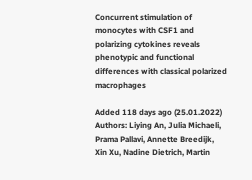Concurrent stimulation of monocytes with CSF1 and polarizing cytokines reveals phenotypic and functional differences with classical polarized macrophages

Added 118 days ago (25.01.2022)
Authors: Liying An, Julia Michaeli, Prama Pallavi, Annette Breedijk, Xin Xu, Nadine Dietrich, Martin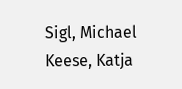Sigl, Michael Keese, Katja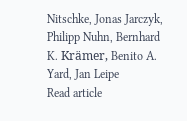Nitschke, Jonas Jarczyk, Philipp Nuhn, Bernhard K. Krämer, Benito A. Yard, Jan Leipe
Read article